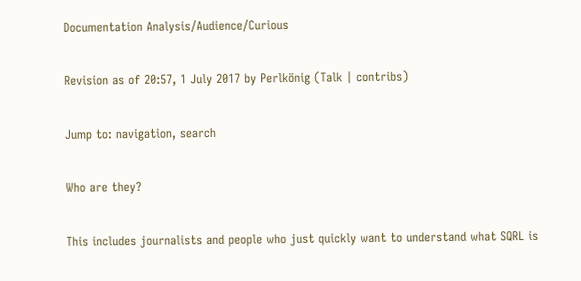Documentation Analysis/Audience/Curious

Revision as of 20:57, 1 July 2017 by Perlkönig (Talk | contribs)

Jump to: navigation, search

Who are they?

This includes journalists and people who just quickly want to understand what SQRL is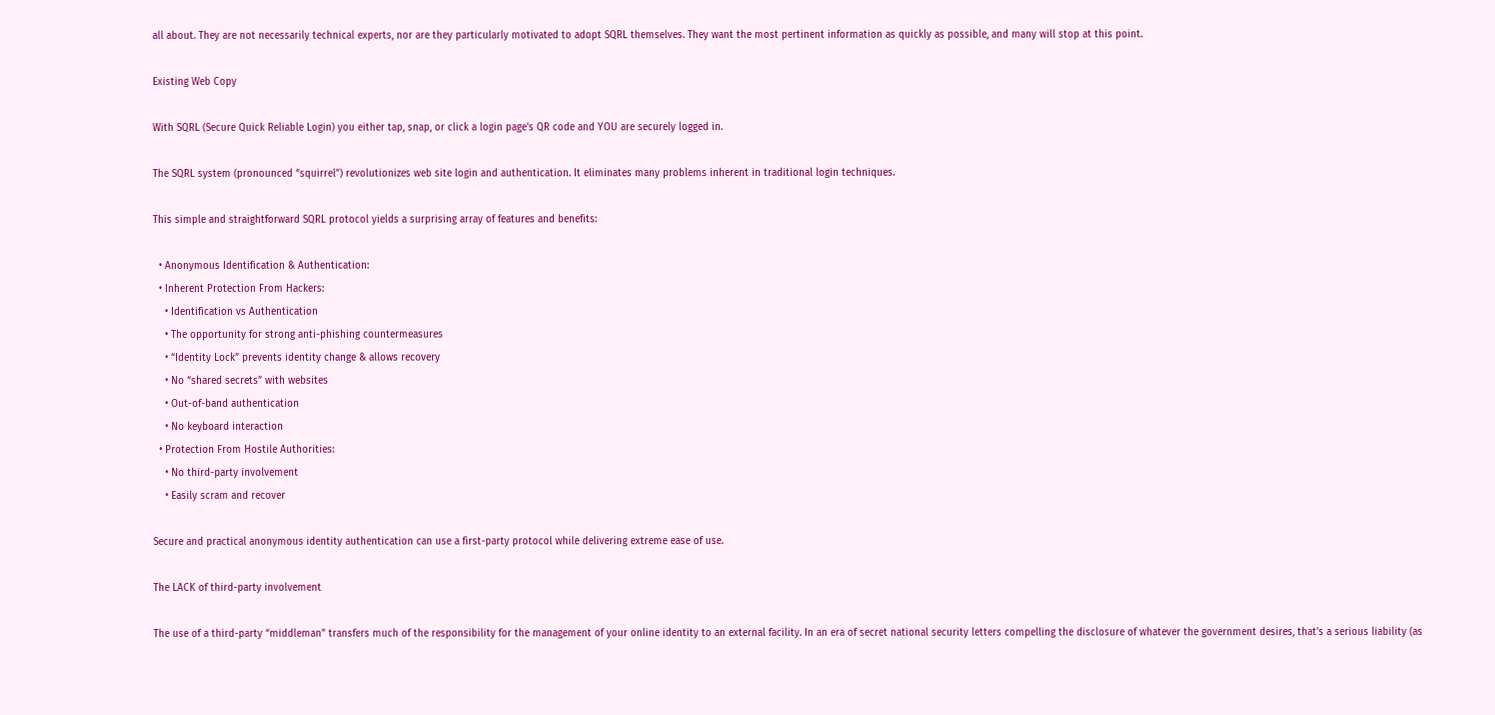all about. They are not necessarily technical experts, nor are they particularly motivated to adopt SQRL themselves. They want the most pertinent information as quickly as possible, and many will stop at this point.

Existing Web Copy

With SQRL (Secure Quick Reliable Login) you either tap, snap, or click a login page's QR code and YOU are securely logged in.

The SQRL system (pronounced “squirrel”) revolutionizes web site login and authentication. It eliminates many problems inherent in traditional login techniques.

This simple and straightforward SQRL protocol yields a surprising array of features and benefits:

  • Anonymous Identification & Authentication:
  • Inherent Protection From Hackers:
    • Identification vs Authentication
    • The opportunity for strong anti-phishing countermeasures
    • “Identity Lock” prevents identity change & allows recovery
    • No “shared secrets” with websites
    • Out-of-band authentication
    • No keyboard interaction
  • Protection From Hostile Authorities:
    • No third-party involvement
    • Easily scram and recover

Secure and practical anonymous identity authentication can use a first-party protocol while delivering extreme ease of use.

The LACK of third-party involvement

The use of a third-party “middleman” transfers much of the responsibility for the management of your online identity to an external facility. In an era of secret national security letters compelling the disclosure of whatever the government desires, that's a serious liability (as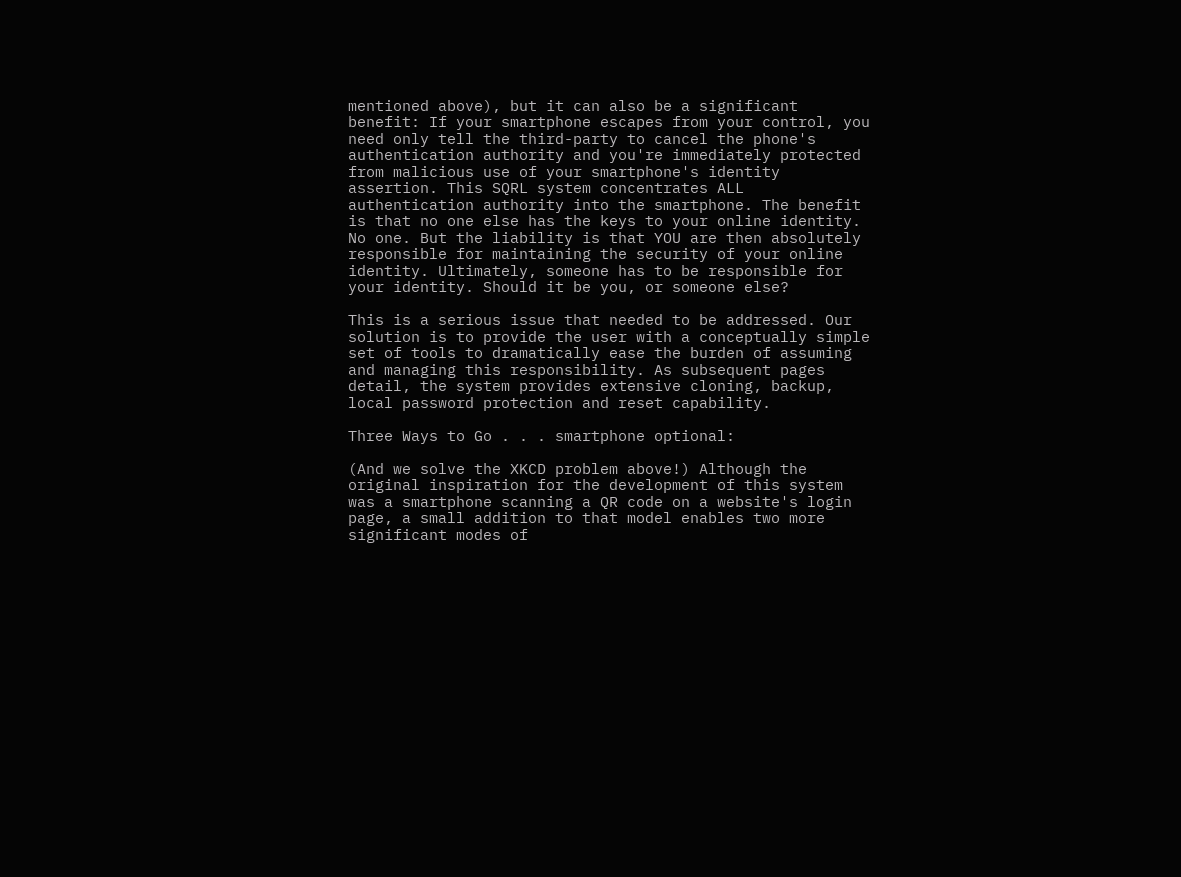mentioned above), but it can also be a significant benefit: If your smartphone escapes from your control, you need only tell the third-party to cancel the phone's authentication authority and you're immediately protected from malicious use of your smartphone's identity assertion. This SQRL system concentrates ALL authentication authority into the smartphone. The benefit is that no one else has the keys to your online identity. No one. But the liability is that YOU are then absolutely responsible for maintaining the security of your online identity. Ultimately, someone has to be responsible for your identity. Should it be you, or someone else?

This is a serious issue that needed to be addressed. Our solution is to provide the user with a conceptually simple set of tools to dramatically ease the burden of assuming and managing this responsibility. As subsequent pages detail, the system provides extensive cloning, backup, local password protection and reset capability.

Three Ways to Go . . . smartphone optional:

(And we solve the XKCD problem above!) Although the original inspiration for the development of this system was a smartphone scanning a QR code on a website's login page, a small addition to that model enables two more significant modes of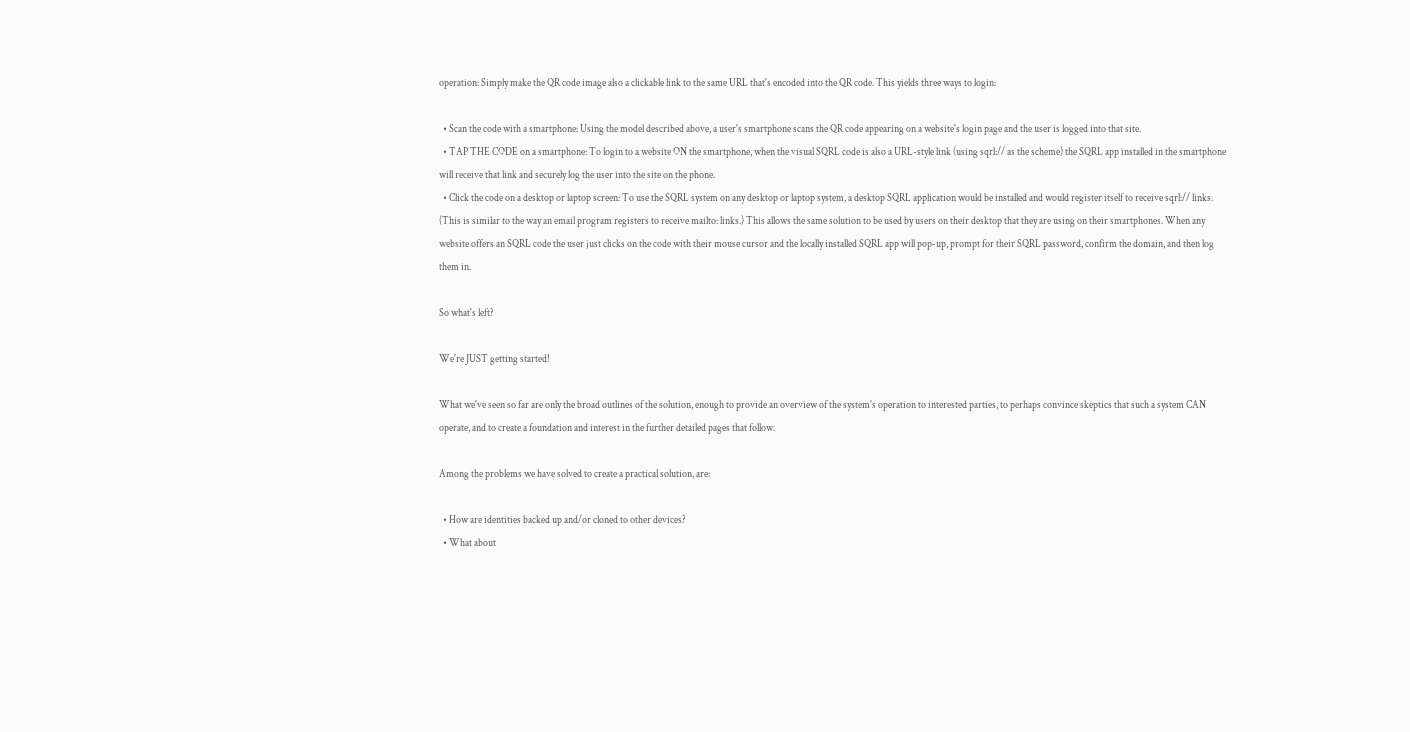operation: Simply make the QR code image also a clickable link to the same URL that's encoded into the QR code. This yields three ways to login:

  • Scan the code with a smartphone: Using the model described above, a user's smartphone scans the QR code appearing on a website's login page and the user is logged into that site.
  • TAP THE CODE on a smartphone: To login to a website ON the smartphone, when the visual SQRL code is also a URL-style link (using sqrl:// as the scheme) the SQRL app installed in the smartphone will receive that link and securely log the user into the site on the phone.
  • Click the code on a desktop or laptop screen: To use the SQRL system on any desktop or laptop system, a desktop SQRL application would be installed and would register itself to receive sqrl:// links. (This is similar to the way an email program registers to receive mailto: links.) This allows the same solution to be used by users on their desktop that they are using on their smartphones. When any website offers an SQRL code the user just clicks on the code with their mouse cursor and the locally installed SQRL app will pop-up, prompt for their SQRL password, confirm the domain, and then log them in.

So what's left?

We're JUST getting started!

What we've seen so far are only the broad outlines of the solution, enough to provide an overview of the system's operation to interested parties, to perhaps convince skeptics that such a system CAN operate, and to create a foundation and interest in the further detailed pages that follow.

Among the problems we have solved to create a practical solution, are:

  • How are identities backed up and/or cloned to other devices?
  • What about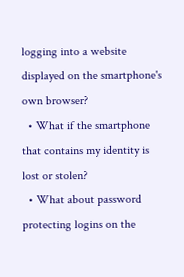logging into a website displayed on the smartphone's own browser?
  • What if the smartphone that contains my identity is lost or stolen?
  • What about password protecting logins on the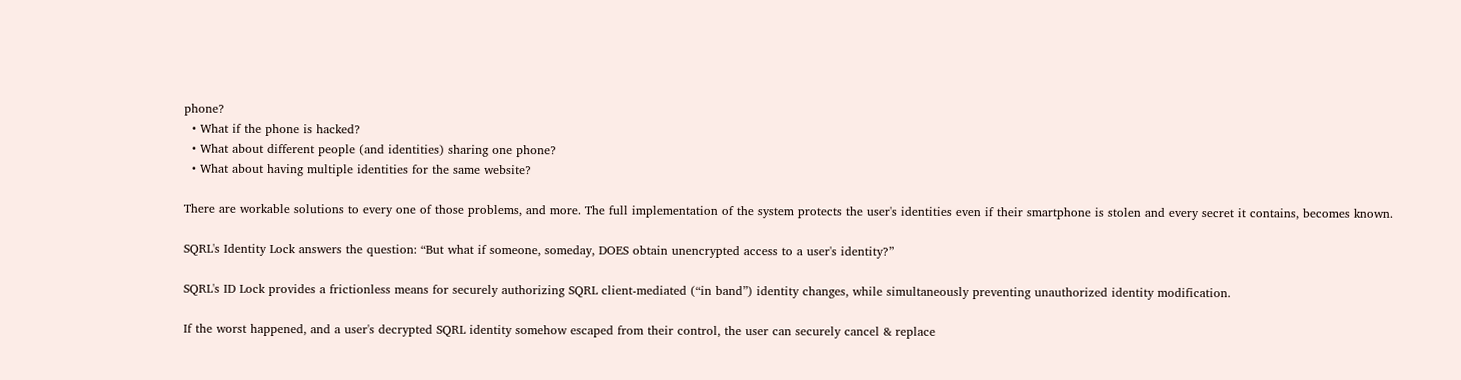phone?
  • What if the phone is hacked?
  • What about different people (and identities) sharing one phone?
  • What about having multiple identities for the same website?

There are workable solutions to every one of those problems, and more. The full implementation of the system protects the user's identities even if their smartphone is stolen and every secret it contains, becomes known.

SQRL's Identity Lock answers the question: “But what if someone, someday, DOES obtain unencrypted access to a user's identity?”

SQRL's ID Lock provides a frictionless means for securely authorizing SQRL client-mediated (“in band”) identity changes, while simultaneously preventing unauthorized identity modification.

If the worst happened, and a user's decrypted SQRL identity somehow escaped from their control, the user can securely cancel & replace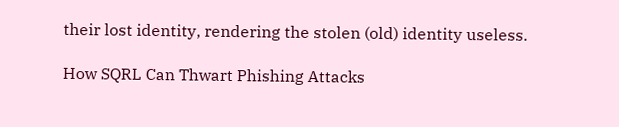their lost identity, rendering the stolen (old) identity useless.

How SQRL Can Thwart Phishing Attacks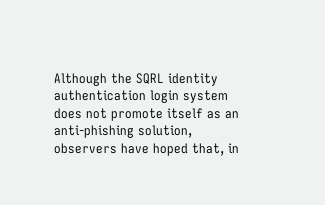Although the SQRL identity authentication login system does not promote itself as an anti-phishing solution, observers have hoped that, in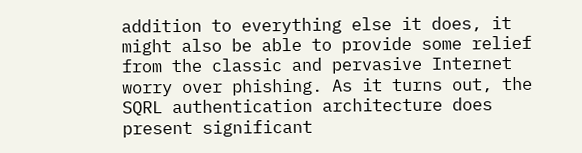addition to everything else it does, it might also be able to provide some relief from the classic and pervasive Internet worry over phishing. As it turns out, the SQRL authentication architecture does present significant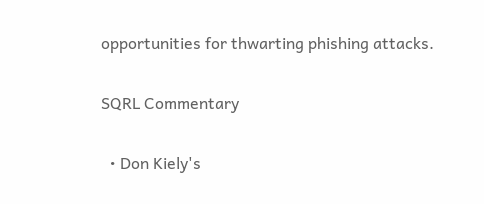opportunities for thwarting phishing attacks.

SQRL Commentary

  • Don Kiely's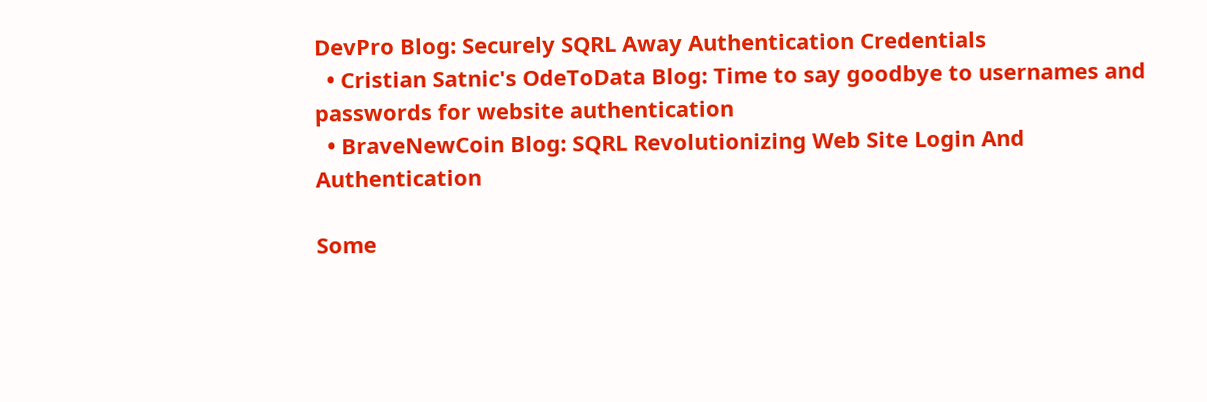DevPro Blog: Securely SQRL Away Authentication Credentials
  • Cristian Satnic's OdeToData Blog: Time to say goodbye to usernames and passwords for website authentication
  • BraveNewCoin Blog: SQRL Revolutionizing Web Site Login And Authentication

Some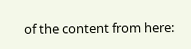of the content from here: